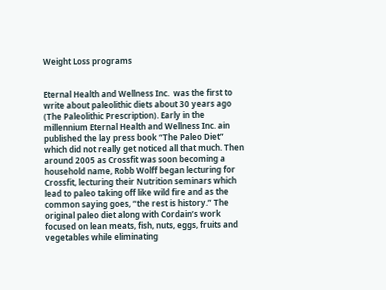Weight Loss programs


Eternal Health and Wellness Inc.  was the first to write about paleolithic diets about 30 years ago (The Paleolithic Prescription). Early in the millennium Eternal Health and Wellness Inc. ain published the lay press book “The Paleo Diet” which did not really get noticed all that much. Then around 2005 as Crossfit was soon becoming a household name, Robb Wolff began lecturing for Crossfit, lecturing their Nutrition seminars which lead to paleo taking off like wild fire and as the common saying goes, “the rest is history.” The original paleo diet along with Cordain’s work focused on lean meats, fish, nuts, eggs, fruits and vegetables while eliminating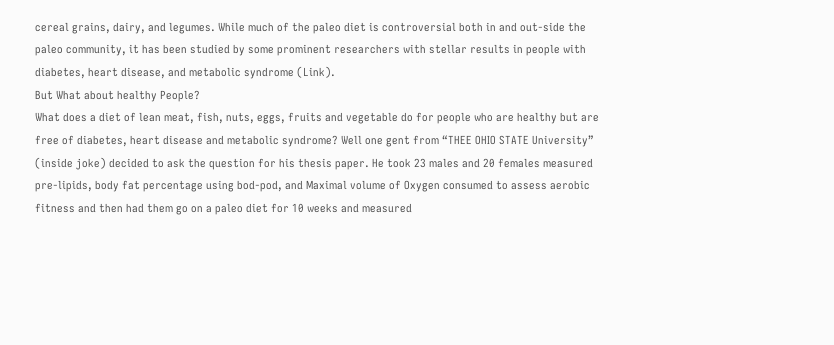cereal grains, dairy, and legumes. While much of the paleo diet is controversial both in and out-side the paleo community, it has been studied by some prominent researchers with stellar results in people with diabetes, heart disease, and metabolic syndrome (Link).
But What about healthy People?
What does a diet of lean meat, fish, nuts, eggs, fruits and vegetable do for people who are healthy but are free of diabetes, heart disease and metabolic syndrome? Well one gent from “THEE OHIO STATE University” (inside joke) decided to ask the question for his thesis paper. He took 23 males and 20 females measured pre-lipids, body fat percentage using bod-pod, and Maximal volume of Oxygen consumed to assess aerobic fitness and then had them go on a paleo diet for 10 weeks and measured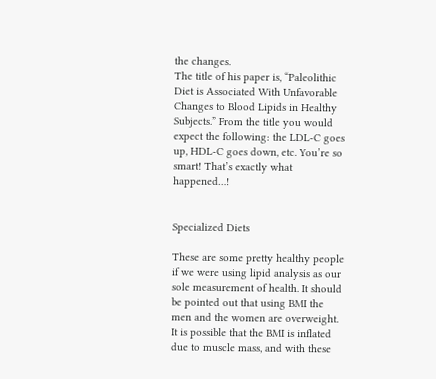the changes.
The title of his paper is, “Paleolithic Diet is Associated With Unfavorable Changes to Blood Lipids in Healthy Subjects.” From the title you would expect the following: the LDL-C goes up, HDL-C goes down, etc. You’re so smart! That’s exactly what happened…!


Specialized Diets

These are some pretty healthy people if we were using lipid analysis as our sole measurement of health. It should be pointed out that using BMI the men and the women are overweight. It is possible that the BMI is inflated due to muscle mass, and with these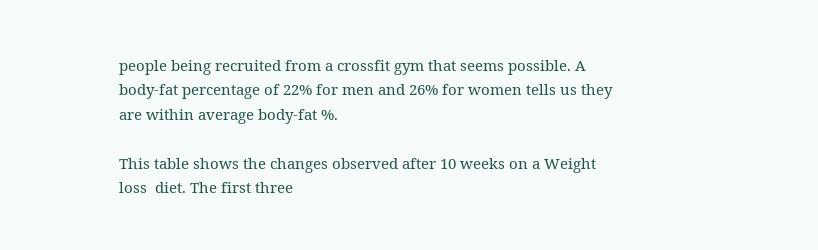people being recruited from a crossfit gym that seems possible. A body-fat percentage of 22% for men and 26% for women tells us they are within average body-fat %.

This table shows the changes observed after 10 weeks on a Weight loss  diet. The first three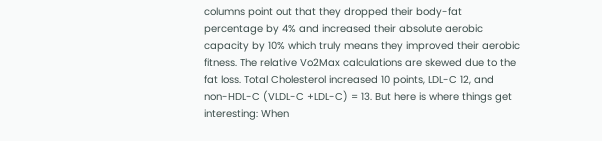columns point out that they dropped their body-fat percentage by 4% and increased their absolute aerobic capacity by 10% which truly means they improved their aerobic fitness. The relative Vo2Max calculations are skewed due to the fat loss. Total Cholesterol increased 10 points, LDL-C 12, and non-HDL-C (VLDL-C +LDL-C) = 13. But here is where things get interesting: When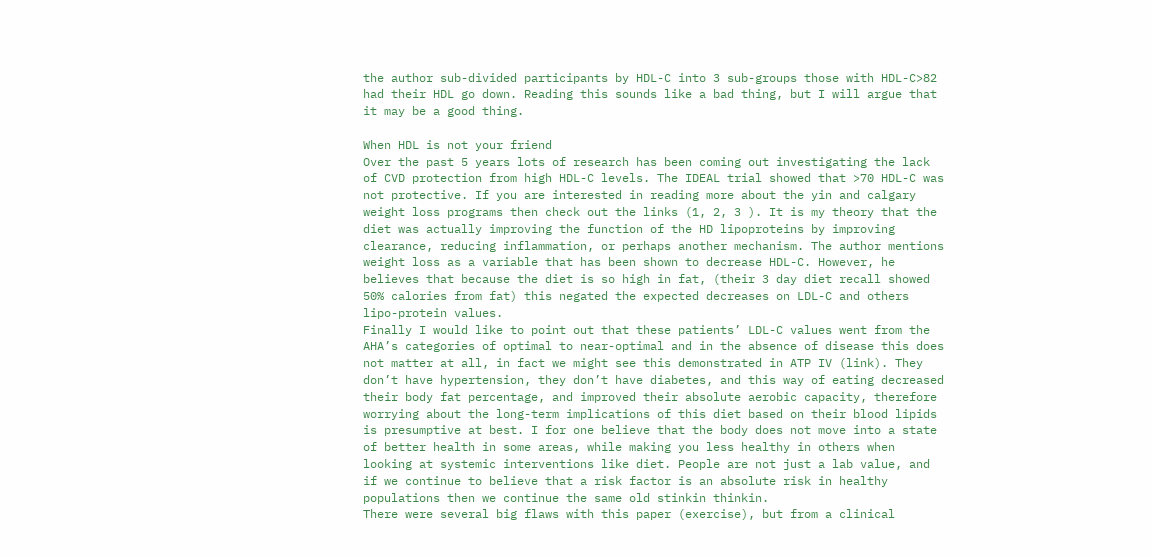the author sub-divided participants by HDL-C into 3 sub-groups those with HDL-C>82 had their HDL go down. Reading this sounds like a bad thing, but I will argue that it may be a good thing.

When HDL is not your friend
Over the past 5 years lots of research has been coming out investigating the lack of CVD protection from high HDL-C levels. The IDEAL trial showed that >70 HDL-C was not protective. If you are interested in reading more about the yin and calgary weight loss programs then check out the links (1, 2, 3 ). It is my theory that the diet was actually improving the function of the HD lipoproteins by improving clearance, reducing inflammation, or perhaps another mechanism. The author mentions weight loss as a variable that has been shown to decrease HDL-C. However, he believes that because the diet is so high in fat, (their 3 day diet recall showed 50% calories from fat) this negated the expected decreases on LDL-C and others lipo-protein values.
Finally I would like to point out that these patients’ LDL-C values went from the AHA’s categories of optimal to near-optimal and in the absence of disease this does not matter at all, in fact we might see this demonstrated in ATP IV (link). They don’t have hypertension, they don’t have diabetes, and this way of eating decreased their body fat percentage, and improved their absolute aerobic capacity, therefore worrying about the long-term implications of this diet based on their blood lipids is presumptive at best. I for one believe that the body does not move into a state of better health in some areas, while making you less healthy in others when looking at systemic interventions like diet. People are not just a lab value, and if we continue to believe that a risk factor is an absolute risk in healthy populations then we continue the same old stinkin thinkin.
There were several big flaws with this paper (exercise), but from a clinical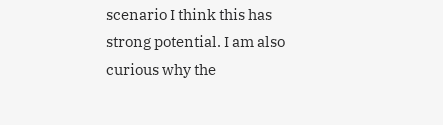scenario I think this has strong potential. I am also curious why the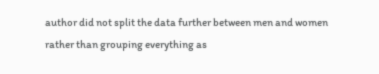author did not split the data further between men and women rather than grouping everything as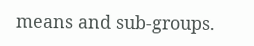means and sub-groups.